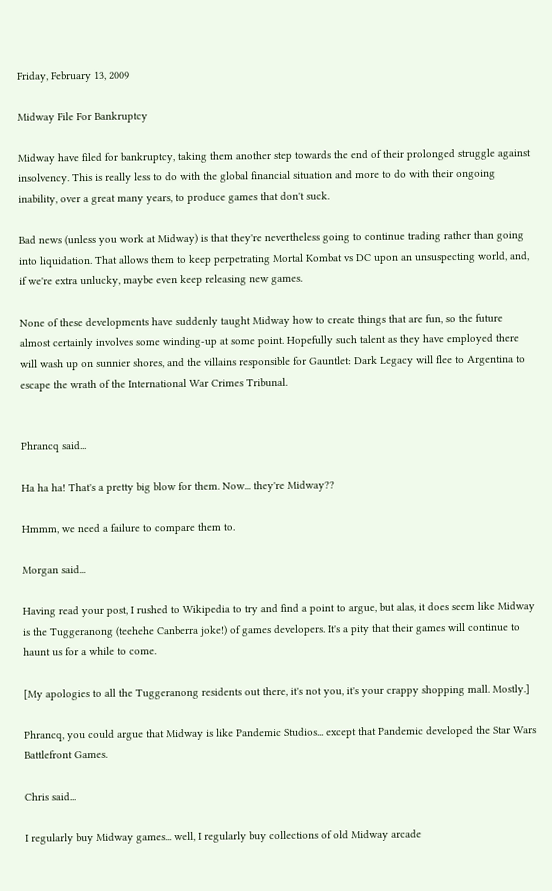Friday, February 13, 2009

Midway File For Bankruptcy

Midway have filed for bankruptcy, taking them another step towards the end of their prolonged struggle against insolvency. This is really less to do with the global financial situation and more to do with their ongoing inability, over a great many years, to produce games that don't suck.

Bad news (unless you work at Midway) is that they're nevertheless going to continue trading rather than going into liquidation. That allows them to keep perpetrating Mortal Kombat vs DC upon an unsuspecting world, and, if we're extra unlucky, maybe even keep releasing new games.

None of these developments have suddenly taught Midway how to create things that are fun, so the future almost certainly involves some winding-up at some point. Hopefully such talent as they have employed there will wash up on sunnier shores, and the villains responsible for Gauntlet: Dark Legacy will flee to Argentina to escape the wrath of the International War Crimes Tribunal.


Phrancq said...

Ha ha ha! That's a pretty big blow for them. Now... they're Midway??

Hmmm, we need a failure to compare them to.

Morgan said...

Having read your post, I rushed to Wikipedia to try and find a point to argue, but alas, it does seem like Midway is the Tuggeranong (teehehe Canberra joke!) of games developers. It's a pity that their games will continue to haunt us for a while to come.

[My apologies to all the Tuggeranong residents out there, it's not you, it's your crappy shopping mall. Mostly.]

Phrancq, you could argue that Midway is like Pandemic Studios... except that Pandemic developed the Star Wars Battlefront Games.

Chris said...

I regularly buy Midway games... well, I regularly buy collections of old Midway arcade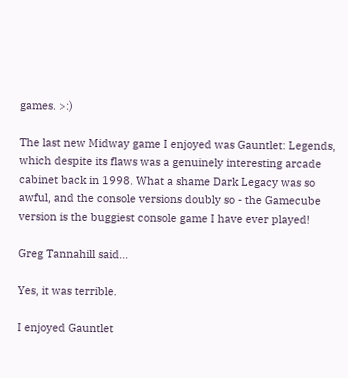games. >:)

The last new Midway game I enjoyed was Gauntlet: Legends, which despite its flaws was a genuinely interesting arcade cabinet back in 1998. What a shame Dark Legacy was so awful, and the console versions doubly so - the Gamecube version is the buggiest console game I have ever played!

Greg Tannahill said...

Yes, it was terrible.

I enjoyed Gauntlet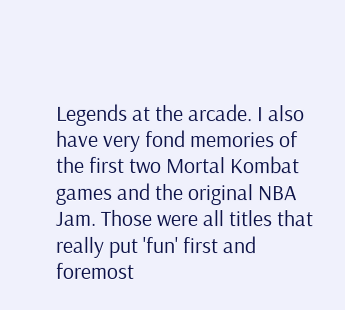Legends at the arcade. I also have very fond memories of the first two Mortal Kombat games and the original NBA Jam. Those were all titles that really put 'fun' first and foremost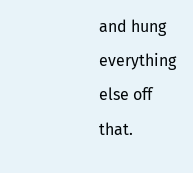and hung everything else off that.